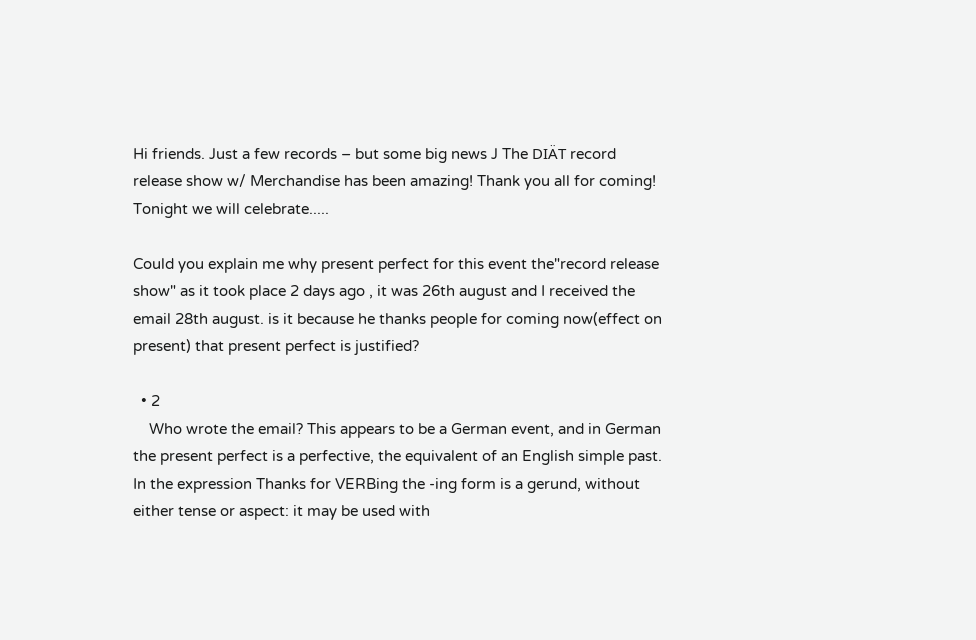Hi friends. Just a few records – but some big news J The DIÄT record release show w/ Merchandise has been amazing! Thank you all for coming! Tonight we will celebrate.....

Could you explain me why present perfect for this event the"record release show" as it took place 2 days ago , it was 26th august and I received the email 28th august. is it because he thanks people for coming now(effect on present) that present perfect is justified?

  • 2
    Who wrote the email? This appears to be a German event, and in German the present perfect is a perfective, the equivalent of an English simple past. In the expression Thanks for VERBing the -ing form is a gerund, without either tense or aspect: it may be used with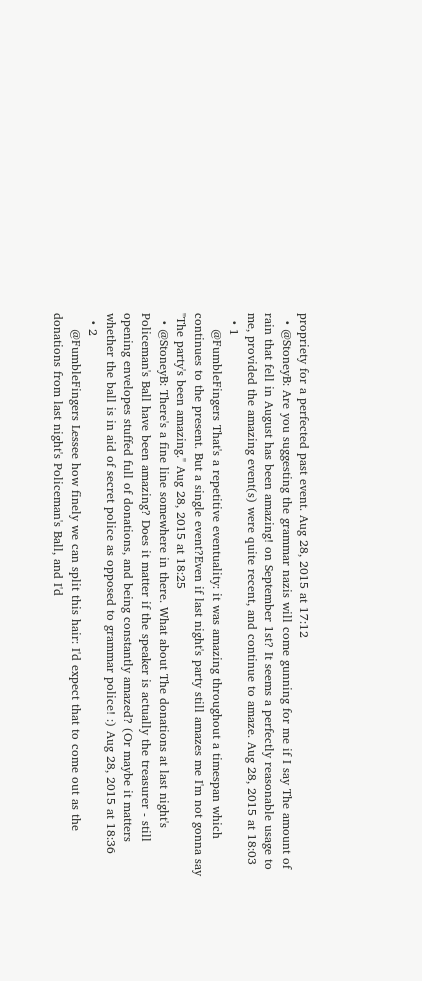propriety for a perfected past event. Aug 28, 2015 at 17:12
  • @StoneyB: Are you suggesting the grammar nazis will come gunning for me if I say The amount of rain that fell in August has been amazing! on September 1st? It seems a perfectly reasonable usage to me, provided the amazing event(s) were quite recent, and continue to amaze. Aug 28, 2015 at 18:03
  • 1
    @FumbleFingers That's a repetitive eventuality: it was amazing throughout a timespan which continues to the present. But a single event?Even if last night's party still amazes me I'm not gonna say "The party's been amazing." Aug 28, 2015 at 18:25
  • @StoneyB: There's a fine line somewhere in there. What about The donations at last night's Policeman's Ball have been amazing? Does it matter if the speaker is actually the treasurer - still opening envelopes stuffed full of donations, and being constantly amazed? (Or maybe it matters whether the ball is in aid of secret police as opposed to grammar police! :) Aug 28, 2015 at 18:36
  • 2
    @FumbleFingers Lessee how finely we can split this hair: I'd expect that to come out as the donations from last night's Policeman's Ball, and I'd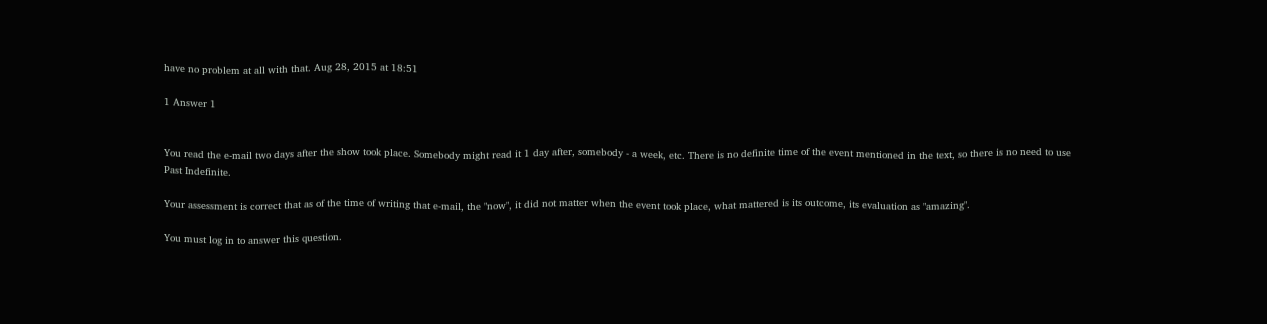have no problem at all with that. Aug 28, 2015 at 18:51

1 Answer 1


You read the e-mail two days after the show took place. Somebody might read it 1 day after, somebody - a week, etc. There is no definite time of the event mentioned in the text, so there is no need to use Past Indefinite.

Your assessment is correct that as of the time of writing that e-mail, the "now", it did not matter when the event took place, what mattered is its outcome, its evaluation as "amazing".

You must log in to answer this question.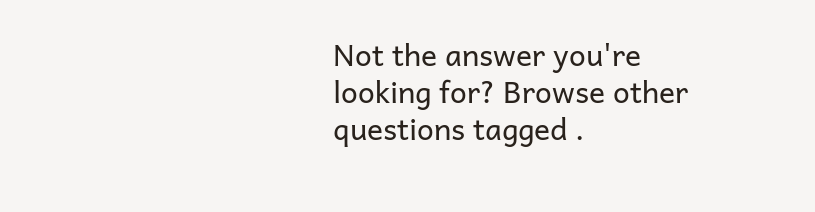Not the answer you're looking for? Browse other questions tagged .